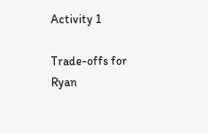Activity 1

Trade-offs for Ryan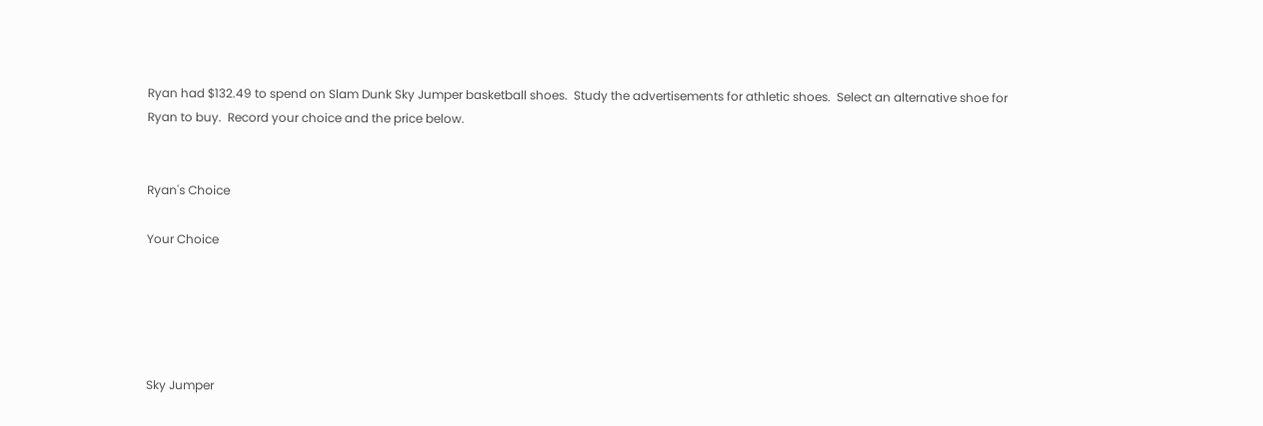Ryan had $132.49 to spend on Slam Dunk Sky Jumper basketball shoes.  Study the advertisements for athletic shoes.  Select an alternative shoe for Ryan to buy.  Record your choice and the price below.


Ryan's Choice

Your Choice





Sky Jumper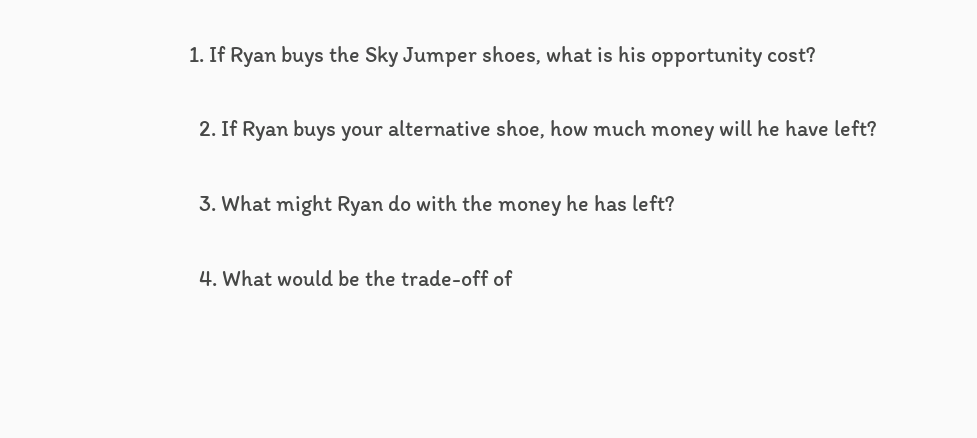1. If Ryan buys the Sky Jumper shoes, what is his opportunity cost?

  2. If Ryan buys your alternative shoe, how much money will he have left?

  3. What might Ryan do with the money he has left?

  4. What would be the trade-off of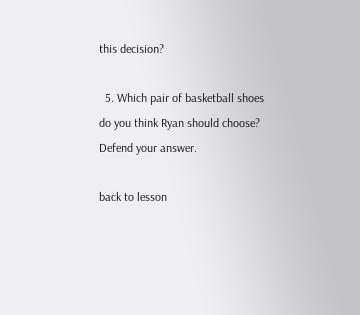this decision?

  5. Which pair of basketball shoes do you think Ryan should choose?  Defend your answer.

back to lesson